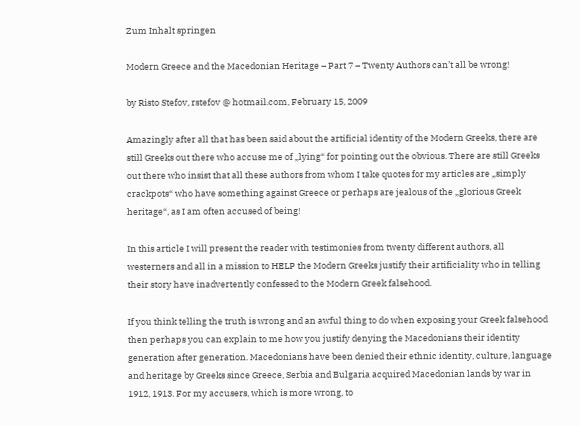Zum Inhalt springen

Modern Greece and the Macedonian Heritage – Part 7 – Twenty Authors can’t all be wrong!

by Risto Stefov, rstefov @ hotmail.com, February 15, 2009

Amazingly after all that has been said about the artificial identity of the Modern Greeks, there are still Greeks out there who accuse me of „lying“ for pointing out the obvious. There are still Greeks out there who insist that all these authors from whom I take quotes for my articles are „simply crackpots“ who have something against Greece or perhaps are jealous of the „glorious Greek heritage“, as I am often accused of being!

In this article I will present the reader with testimonies from twenty different authors, all westerners and all in a mission to HELP the Modern Greeks justify their artificiality who in telling their story have inadvertently confessed to the Modern Greek falsehood.

If you think telling the truth is wrong and an awful thing to do when exposing your Greek falsehood then perhaps you can explain to me how you justify denying the Macedonians their identity generation after generation. Macedonians have been denied their ethnic identity, culture, language and heritage by Greeks since Greece, Serbia and Bulgaria acquired Macedonian lands by war in 1912, 1913. For my accusers, which is more wrong, to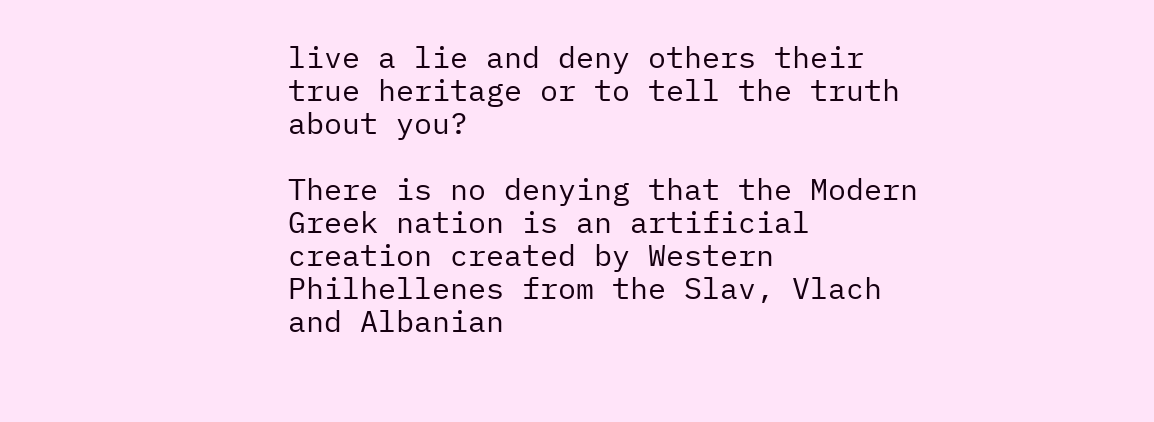live a lie and deny others their true heritage or to tell the truth about you?

There is no denying that the Modern Greek nation is an artificial creation created by Western Philhellenes from the Slav, Vlach and Albanian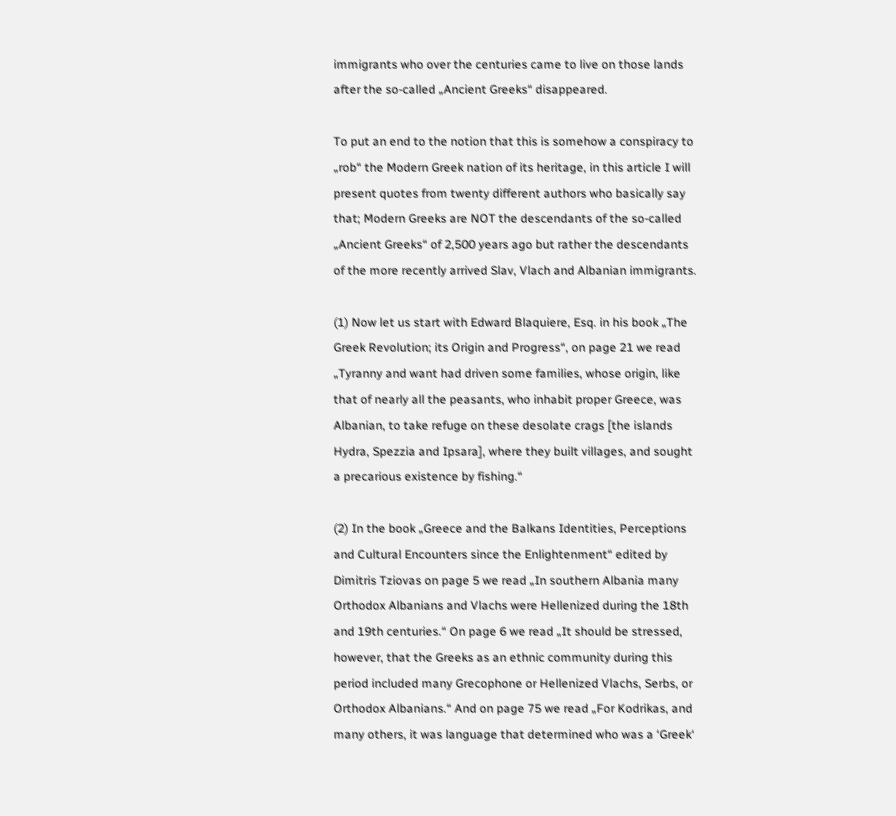immigrants who over the centuries came to live on those lands after the so-called „Ancient Greeks“ disappeared.

To put an end to the notion that this is somehow a conspiracy to „rob“ the Modern Greek nation of its heritage, in this article I will present quotes from twenty different authors who basically say that; Modern Greeks are NOT the descendants of the so-called „Ancient Greeks“ of 2,500 years ago but rather the descendants of the more recently arrived Slav, Vlach and Albanian immigrants.

(1) Now let us start with Edward Blaquiere, Esq. in his book „The Greek Revolution; its Origin and Progress“, on page 21 we read „Tyranny and want had driven some families, whose origin, like that of nearly all the peasants, who inhabit proper Greece, was Albanian, to take refuge on these desolate crags [the islands Hydra, Spezzia and Ipsara], where they built villages, and sought a precarious existence by fishing.“

(2) In the book „Greece and the Balkans Identities, Perceptions and Cultural Encounters since the Enlightenment“ edited by Dimitris Tziovas on page 5 we read „In southern Albania many Orthodox Albanians and Vlachs were Hellenized during the 18th and 19th centuries.“ On page 6 we read „It should be stressed, however, that the Greeks as an ethnic community during this period included many Grecophone or Hellenized Vlachs, Serbs, or Orthodox Albanians.“ And on page 75 we read „For Kodrikas, and many others, it was language that determined who was a ‘Greek‘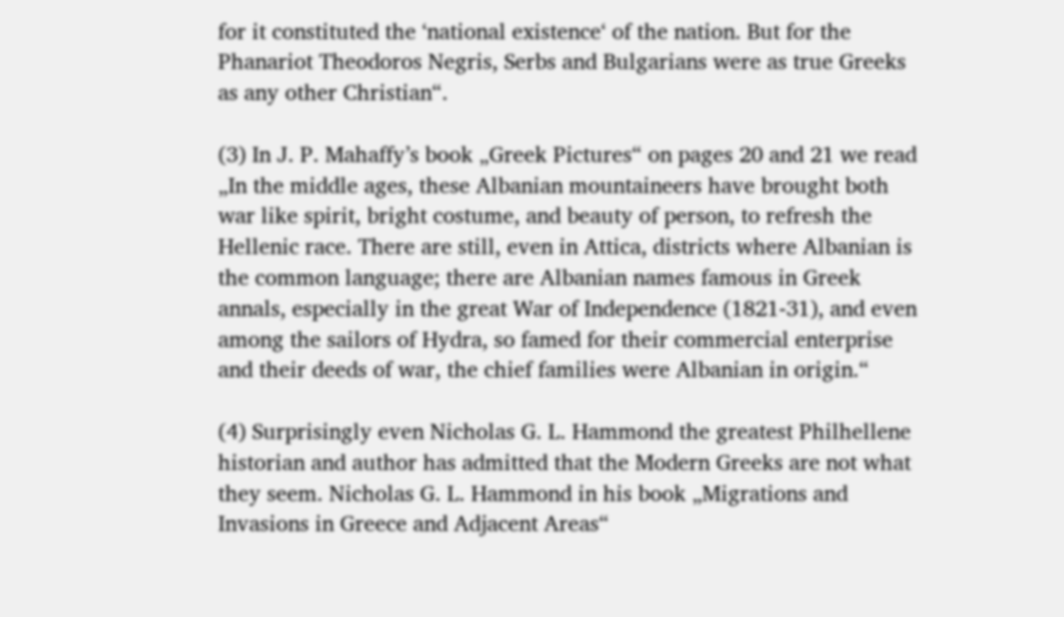for it constituted the ‘national existence‘ of the nation. But for the Phanariot Theodoros Negris, Serbs and Bulgarians were as true Greeks as any other Christian“.

(3) In J. P. Mahaffy’s book „Greek Pictures“ on pages 20 and 21 we read „In the middle ages, these Albanian mountaineers have brought both war like spirit, bright costume, and beauty of person, to refresh the Hellenic race. There are still, even in Attica, districts where Albanian is the common language; there are Albanian names famous in Greek annals, especially in the great War of Independence (1821-31), and even among the sailors of Hydra, so famed for their commercial enterprise and their deeds of war, the chief families were Albanian in origin.“

(4) Surprisingly even Nicholas G. L. Hammond the greatest Philhellene historian and author has admitted that the Modern Greeks are not what they seem. Nicholas G. L. Hammond in his book „Migrations and Invasions in Greece and Adjacent Areas“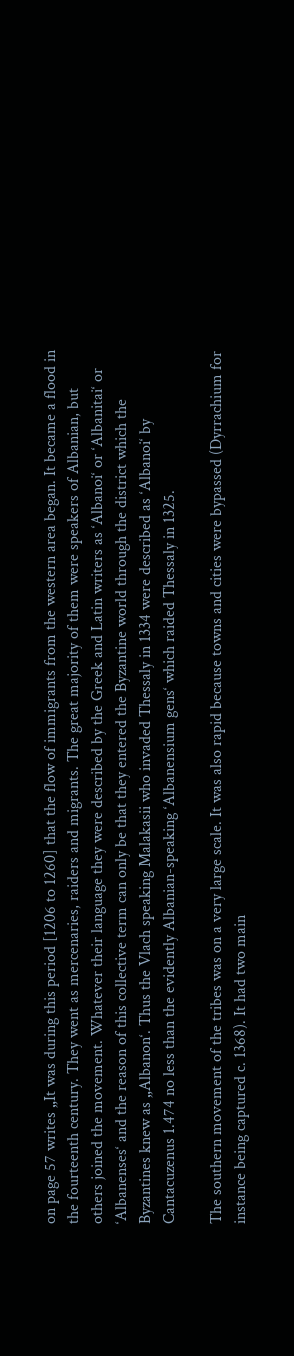on page 57 writes „It was during this period [1206 to 1260] that the flow of immigrants from the western area began. It became a flood in the fourteenth century. They went as mercenaries, raiders and migrants. The great majority of them were speakers of Albanian, but others joined the movement. Whatever their language they were described by the Greek and Latin writers as ‘Albanoi‘ or ‘Albanitai‘ or ‘Albanenses‘ and the reason of this collective term can only be that they entered the Byzantine world through the district which the Byzantines knew as „Albanon‘. Thus the Vlach speaking Malakasii who invaded Thessaly in 1334 were described as ‘Albanoi‘ by Cantacuzenus 1.474 no less than the evidently Albanian-speaking ‘Albanensium gens‘ which raided Thessaly in 1325.

The southern movement of the tribes was on a very large scale. It was also rapid because towns and cities were bypassed (Dyrrachium for instance being captured c. 1368). It had two main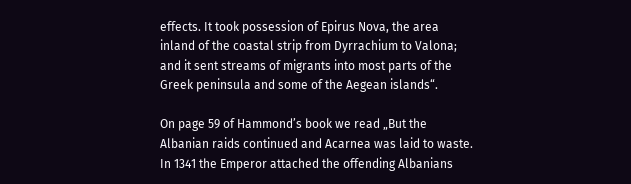effects. It took possession of Epirus Nova, the area inland of the coastal strip from Dyrrachium to Valona; and it sent streams of migrants into most parts of the Greek peninsula and some of the Aegean islands“.

On page 59 of Hammond’s book we read „But the Albanian raids continued and Acarnea was laid to waste. In 1341 the Emperor attached the offending Albanians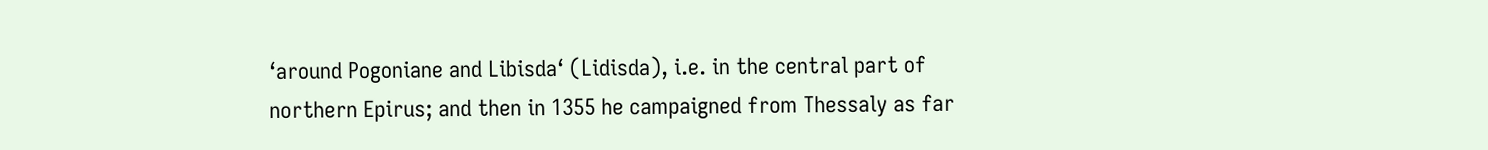‘around Pogoniane and Libisda‘ (Lidisda), i.e. in the central part of northern Epirus; and then in 1355 he campaigned from Thessaly as far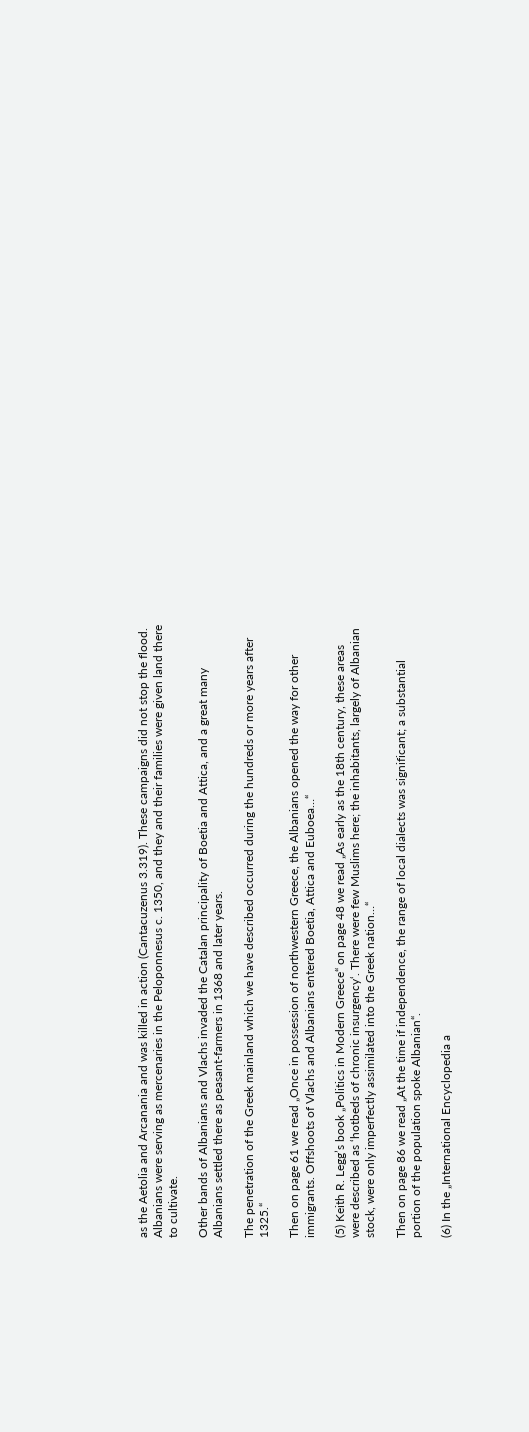as the Aetolia and Arcanania and was killed in action (Cantacuzenus 3.319). These campaigns did not stop the flood. Albanians were serving as mercenaries in the Peloponnesus c. 1350, and they and their families were given land there to cultivate.

Other bands of Albanians and Vlachs invaded the Catalan principality of Boetia and Attica, and a great many Albanians settled there as peasant-farmers in 1368 and later years.

The penetration of the Greek mainland which we have described occurred during the hundreds or more years after 1325.“

Then on page 61 we read „Once in possession of northwestern Greece, the Albanians opened the way for other immigrants. Offshoots of Vlachs and Albanians entered Boetia, Attica and Euboea…“

(5) Keith R. Legg’s book „Politics in Modern Greece“ on page 48 we read „As early as the 18th century, these areas were described as ‘hotbeds of chronic insurgency‘. There were few Muslims here; the inhabitants, largely of Albanian stock, were only imperfectly assimilated into the Greek nation…“

Then on page 86 we read „At the time if independence, the range of local dialects was significant; a substantial portion of the population spoke Albanian“.

(6) In the „International Encyclopedia a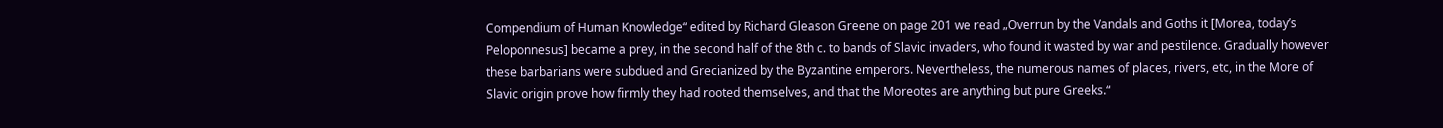Compendium of Human Knowledge“ edited by Richard Gleason Greene on page 201 we read „Overrun by the Vandals and Goths it [Morea, today’s Peloponnesus] became a prey, in the second half of the 8th c. to bands of Slavic invaders, who found it wasted by war and pestilence. Gradually however these barbarians were subdued and Grecianized by the Byzantine emperors. Nevertheless, the numerous names of places, rivers, etc, in the More of Slavic origin prove how firmly they had rooted themselves, and that the Moreotes are anything but pure Greeks.“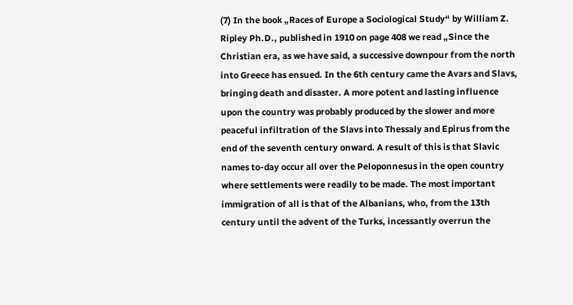(7) In the book „Races of Europe a Sociological Study“ by William Z. Ripley Ph.D., published in 1910 on page 408 we read „Since the Christian era, as we have said, a successive downpour from the north into Greece has ensued. In the 6th century came the Avars and Slavs, bringing death and disaster. A more potent and lasting influence upon the country was probably produced by the slower and more peaceful infiltration of the Slavs into Thessaly and Epirus from the end of the seventh century onward. A result of this is that Slavic names to-day occur all over the Peloponnesus in the open country where settlements were readily to be made. The most important immigration of all is that of the Albanians, who, from the 13th century until the advent of the Turks, incessantly overrun the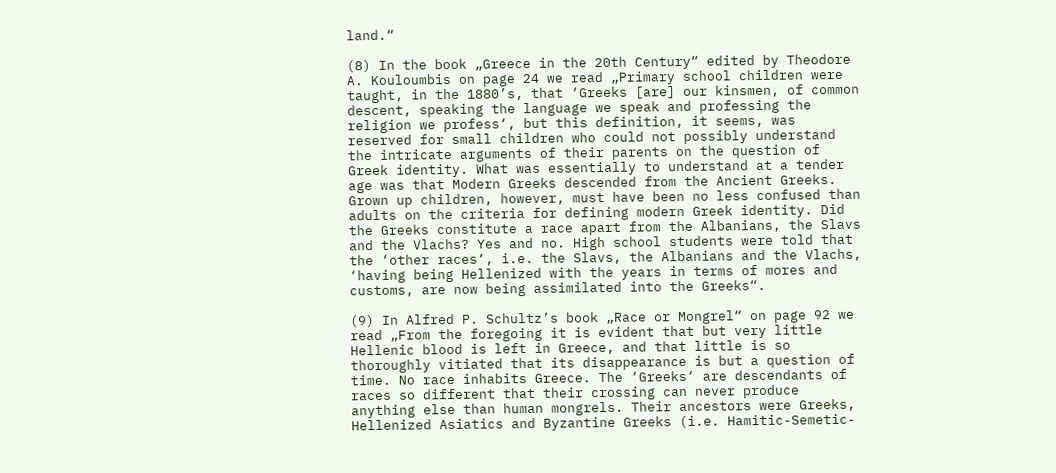land.“

(8) In the book „Greece in the 20th Century“ edited by Theodore A. Kouloumbis on page 24 we read „Primary school children were taught, in the 1880’s, that ‘Greeks [are] our kinsmen, of common descent, speaking the language we speak and professing the religion we profess‘, but this definition, it seems, was reserved for small children who could not possibly understand the intricate arguments of their parents on the question of Greek identity. What was essentially to understand at a tender age was that Modern Greeks descended from the Ancient Greeks. Grown up children, however, must have been no less confused than adults on the criteria for defining modern Greek identity. Did the Greeks constitute a race apart from the Albanians, the Slavs and the Vlachs? Yes and no. High school students were told that the ‘other races‘, i.e. the Slavs, the Albanians and the Vlachs, ‘having being Hellenized with the years in terms of mores and customs, are now being assimilated into the Greeks“.

(9) In Alfred P. Schultz’s book „Race or Mongrel“ on page 92 we read „From the foregoing it is evident that but very little Hellenic blood is left in Greece, and that little is so thoroughly vitiated that its disappearance is but a question of time. No race inhabits Greece. The ‘Greeks‘ are descendants of races so different that their crossing can never produce anything else than human mongrels. Their ancestors were Greeks, Hellenized Asiatics and Byzantine Greeks (i.e. Hamitic-Semetic-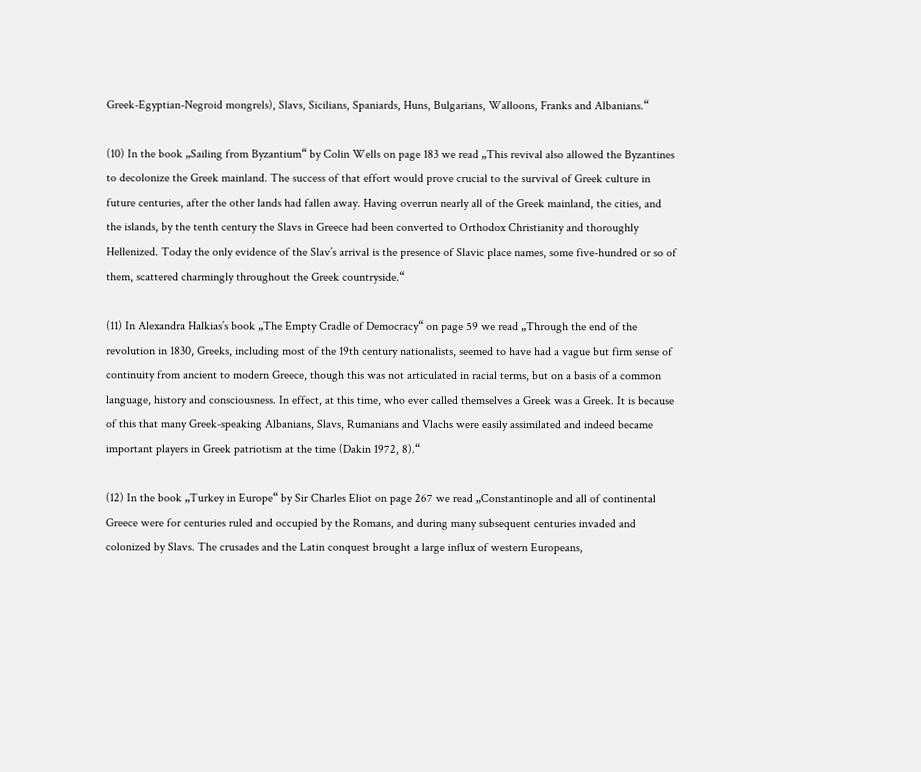Greek-Egyptian-Negroid mongrels), Slavs, Sicilians, Spaniards, Huns, Bulgarians, Walloons, Franks and Albanians.“

(10) In the book „Sailing from Byzantium“ by Colin Wells on page 183 we read „This revival also allowed the Byzantines to decolonize the Greek mainland. The success of that effort would prove crucial to the survival of Greek culture in future centuries, after the other lands had fallen away. Having overrun nearly all of the Greek mainland, the cities, and the islands, by the tenth century the Slavs in Greece had been converted to Orthodox Christianity and thoroughly Hellenized. Today the only evidence of the Slav’s arrival is the presence of Slavic place names, some five-hundred or so of them, scattered charmingly throughout the Greek countryside.“

(11) In Alexandra Halkias’s book „The Empty Cradle of Democracy“ on page 59 we read „Through the end of the revolution in 1830, Greeks, including most of the 19th century nationalists, seemed to have had a vague but firm sense of continuity from ancient to modern Greece, though this was not articulated in racial terms, but on a basis of a common language, history and consciousness. In effect, at this time, who ever called themselves a Greek was a Greek. It is because of this that many Greek-speaking Albanians, Slavs, Rumanians and Vlachs were easily assimilated and indeed became important players in Greek patriotism at the time (Dakin 1972, 8).“

(12) In the book „Turkey in Europe“ by Sir Charles Eliot on page 267 we read „Constantinople and all of continental Greece were for centuries ruled and occupied by the Romans, and during many subsequent centuries invaded and colonized by Slavs. The crusades and the Latin conquest brought a large influx of western Europeans,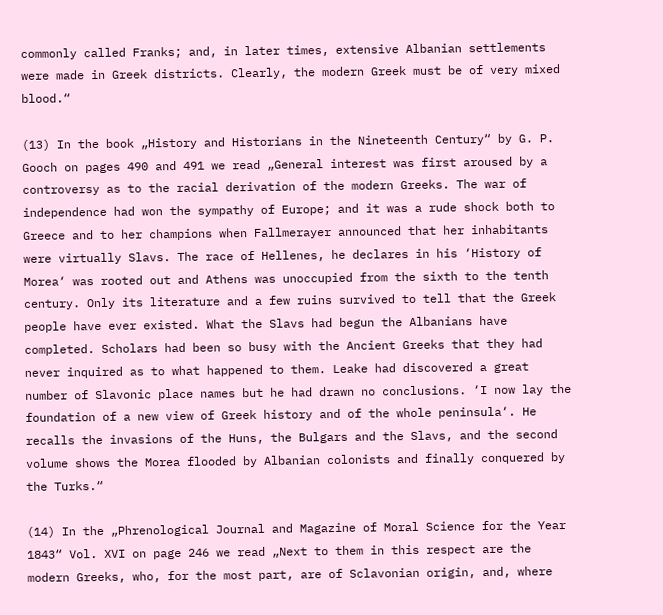commonly called Franks; and, in later times, extensive Albanian settlements were made in Greek districts. Clearly, the modern Greek must be of very mixed blood.“

(13) In the book „History and Historians in the Nineteenth Century“ by G. P. Gooch on pages 490 and 491 we read „General interest was first aroused by a controversy as to the racial derivation of the modern Greeks. The war of independence had won the sympathy of Europe; and it was a rude shock both to Greece and to her champions when Fallmerayer announced that her inhabitants were virtually Slavs. The race of Hellenes, he declares in his ‘History of Morea‘ was rooted out and Athens was unoccupied from the sixth to the tenth century. Only its literature and a few ruins survived to tell that the Greek people have ever existed. What the Slavs had begun the Albanians have completed. Scholars had been so busy with the Ancient Greeks that they had never inquired as to what happened to them. Leake had discovered a great number of Slavonic place names but he had drawn no conclusions. ‘I now lay the foundation of a new view of Greek history and of the whole peninsula‘. He recalls the invasions of the Huns, the Bulgars and the Slavs, and the second volume shows the Morea flooded by Albanian colonists and finally conquered by the Turks.“

(14) In the „Phrenological Journal and Magazine of Moral Science for the Year 1843“ Vol. XVI on page 246 we read „Next to them in this respect are the modern Greeks, who, for the most part, are of Sclavonian origin, and, where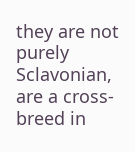they are not purely Sclavonian, are a cross-breed in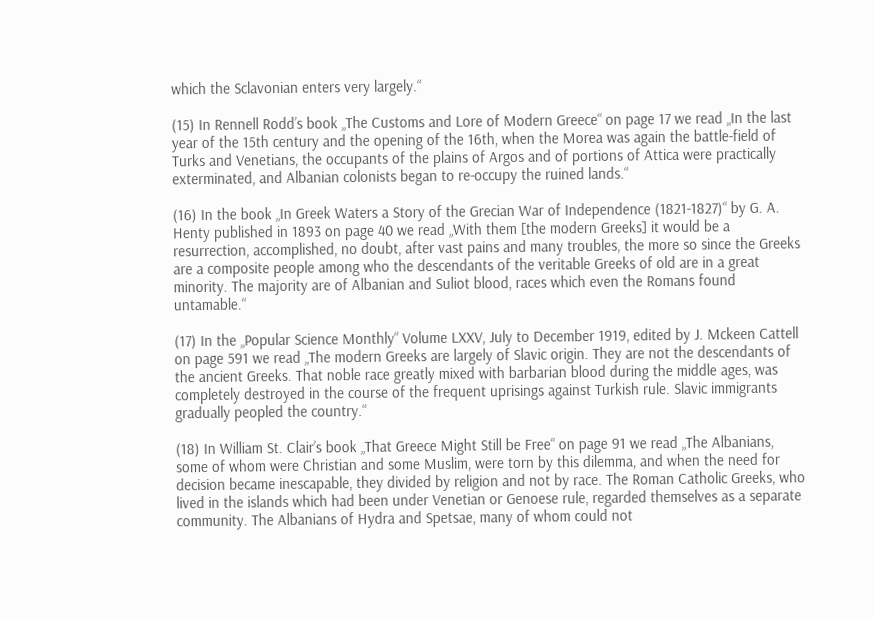which the Sclavonian enters very largely.“

(15) In Rennell Rodd’s book „The Customs and Lore of Modern Greece“ on page 17 we read „In the last year of the 15th century and the opening of the 16th, when the Morea was again the battle-field of Turks and Venetians, the occupants of the plains of Argos and of portions of Attica were practically exterminated, and Albanian colonists began to re-occupy the ruined lands.“

(16) In the book „In Greek Waters a Story of the Grecian War of Independence (1821-1827)“ by G. A. Henty published in 1893 on page 40 we read „With them [the modern Greeks] it would be a resurrection, accomplished, no doubt, after vast pains and many troubles, the more so since the Greeks are a composite people among who the descendants of the veritable Greeks of old are in a great minority. The majority are of Albanian and Suliot blood, races which even the Romans found untamable.“

(17) In the „Popular Science Monthly“ Volume LXXV, July to December 1919, edited by J. Mckeen Cattell on page 591 we read „The modern Greeks are largely of Slavic origin. They are not the descendants of the ancient Greeks. That noble race greatly mixed with barbarian blood during the middle ages, was completely destroyed in the course of the frequent uprisings against Turkish rule. Slavic immigrants gradually peopled the country.“

(18) In William St. Clair’s book „That Greece Might Still be Free“ on page 91 we read „The Albanians, some of whom were Christian and some Muslim, were torn by this dilemma, and when the need for decision became inescapable, they divided by religion and not by race. The Roman Catholic Greeks, who lived in the islands which had been under Venetian or Genoese rule, regarded themselves as a separate community. The Albanians of Hydra and Spetsae, many of whom could not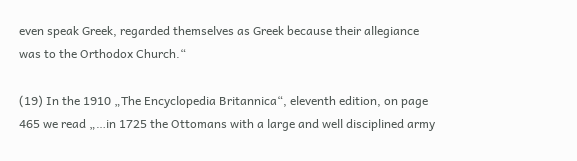even speak Greek, regarded themselves as Greek because their allegiance was to the Orthodox Church.“

(19) In the 1910 „The Encyclopedia Britannica“, eleventh edition, on page 465 we read „…in 1725 the Ottomans with a large and well disciplined army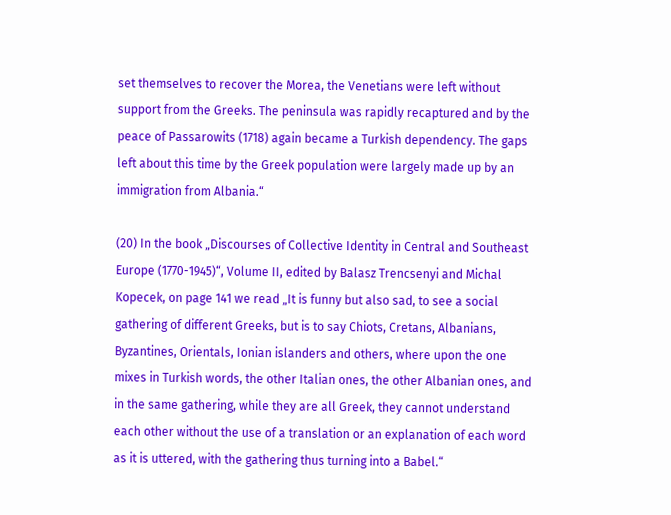set themselves to recover the Morea, the Venetians were left without support from the Greeks. The peninsula was rapidly recaptured and by the peace of Passarowits (1718) again became a Turkish dependency. The gaps left about this time by the Greek population were largely made up by an immigration from Albania.“

(20) In the book „Discourses of Collective Identity in Central and Southeast Europe (1770-1945)“, Volume II, edited by Balasz Trencsenyi and Michal Kopecek, on page 141 we read „It is funny but also sad, to see a social gathering of different Greeks, but is to say Chiots, Cretans, Albanians, Byzantines, Orientals, Ionian islanders and others, where upon the one mixes in Turkish words, the other Italian ones, the other Albanian ones, and in the same gathering, while they are all Greek, they cannot understand each other without the use of a translation or an explanation of each word as it is uttered, with the gathering thus turning into a Babel.“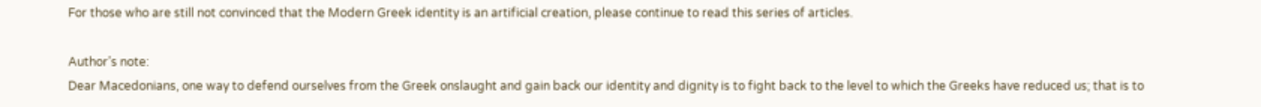For those who are still not convinced that the Modern Greek identity is an artificial creation, please continue to read this series of articles.

Author’s note:
Dear Macedonians, one way to defend ourselves from the Greek onslaught and gain back our identity and dignity is to fight back to the level to which the Greeks have reduced us; that is to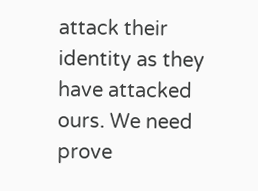attack their identity as they have attacked ours. We need prove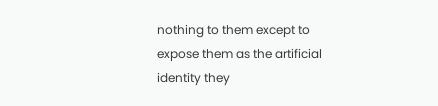nothing to them except to expose them as the artificial identity they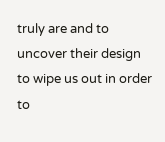truly are and to uncover their design to wipe us out in order to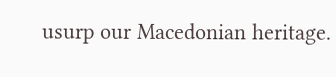usurp our Macedonian heritage.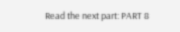Read the next part: PART 8